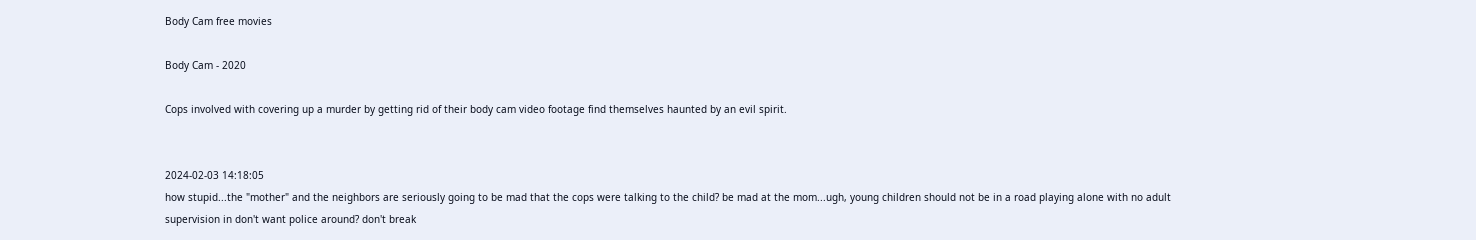Body Cam free movies

Body Cam - 2020

Cops involved with covering up a murder by getting rid of their body cam video footage find themselves haunted by an evil spirit.


2024-02-03 14:18:05
how stupid...the "mother" and the neighbors are seriously going to be mad that the cops were talking to the child? be mad at the mom...ugh, young children should not be in a road playing alone with no adult supervision in don't want police around? don't break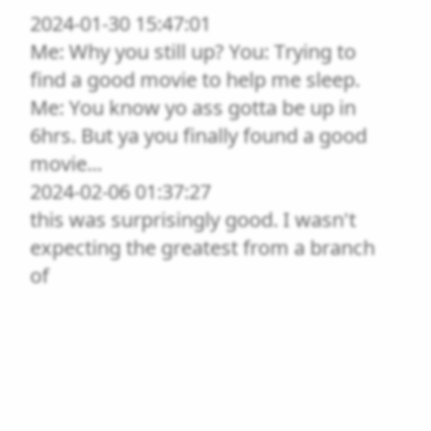2024-01-30 15:47:01
Me: Why you still up? You: Trying to find a good movie to help me sleep. Me: You know yo ass gotta be up in 6hrs. But ya you finally found a good movie...
2024-02-06 01:37:27
this was surprisingly good. I wasn't expecting the greatest from a branch of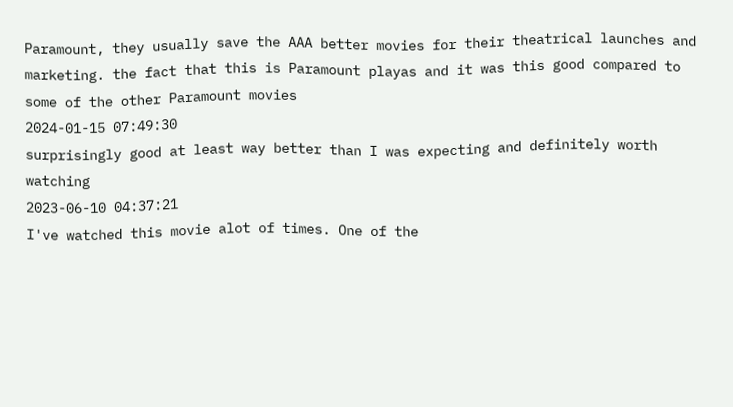Paramount, they usually save the AAA better movies for their theatrical launches and marketing. the fact that this is Paramount playas and it was this good compared to some of the other Paramount movies
2024-01-15 07:49:30
surprisingly good at least way better than I was expecting and definitely worth watching
2023-06-10 04:37:21
I've watched this movie alot of times. One of the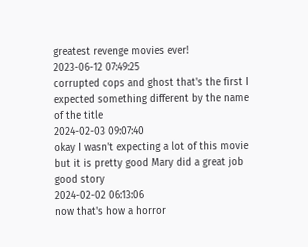greatest revenge movies ever!
2023-06-12 07:49:25
corrupted cops and ghost that's the first I expected something different by the name of the title
2024-02-03 09:07:40
okay I wasn't expecting a lot of this movie but it is pretty good Mary did a great job good story
2024-02-02 06:13:06
now that's how a horror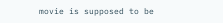movie is supposed to be